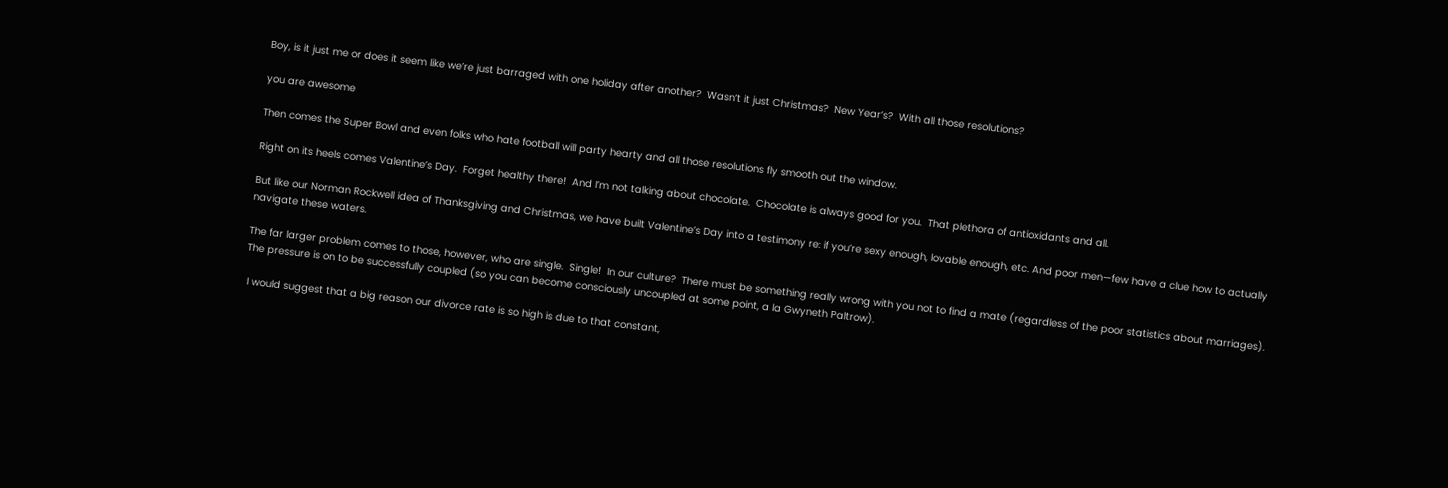Boy, is it just me or does it seem like we’re just barraged with one holiday after another?  Wasn’t it just Christmas?  New Year’s?  With all those resolutions?

you are awesome

Then comes the Super Bowl and even folks who hate football will party hearty and all those resolutions fly smooth out the window.

Right on its heels comes Valentine’s Day.  Forget healthy there!  And I’m not talking about chocolate.  Chocolate is always good for you.  That plethora of antioxidants and all.

But like our Norman Rockwell idea of Thanksgiving and Christmas, we have built Valentine’s Day into a testimony re: if you’re sexy enough, lovable enough, etc. And poor men—few have a clue how to actually navigate these waters.

The far larger problem comes to those, however, who are single.  Single!  In our culture?  There must be something really wrong with you not to find a mate (regardless of the poor statistics about marriages).  The pressure is on to be successfully coupled (so you can become consciously uncoupled at some point, a la Gwyneth Paltrow).

 I would suggest that a big reason our divorce rate is so high is due to that constant,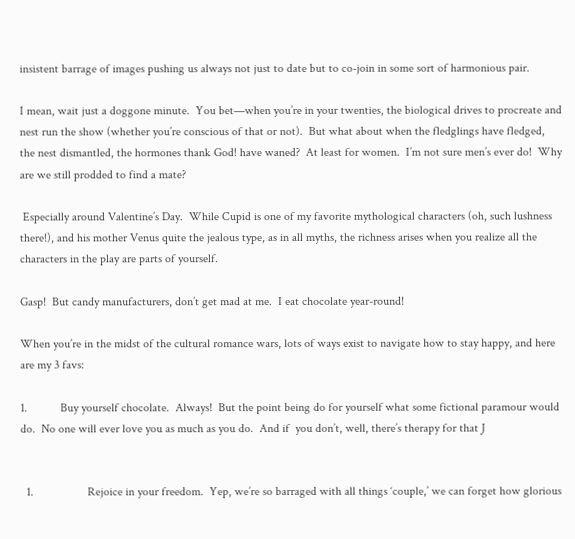insistent barrage of images pushing us always not just to date but to co-join in some sort of harmonious pair.

I mean, wait just a doggone minute.  You bet—when you’re in your twenties, the biological drives to procreate and nest run the show (whether you’re conscious of that or not).  But what about when the fledglings have fledged, the nest dismantled, the hormones thank God! have waned?  At least for women.  I’m not sure men’s ever do!  Why are we still prodded to find a mate?

 Especially around Valentine’s Day.  While Cupid is one of my favorite mythological characters (oh, such lushness there!), and his mother Venus quite the jealous type, as in all myths, the richness arises when you realize all the characters in the play are parts of yourself.

Gasp!  But candy manufacturers, don’t get mad at me.  I eat chocolate year-round!

When you’re in the midst of the cultural romance wars, lots of ways exist to navigate how to stay happy, and here are my 3 favs:

1.           Buy yourself chocolate.  Always!  But the point being do for yourself what some fictional paramour would do.  No one will ever love you as much as you do.  And if  you don’t, well, there’s therapy for that J


  1.                  Rejoice in your freedom.  Yep, we’re so barraged with all things ‘couple,’ we can forget how glorious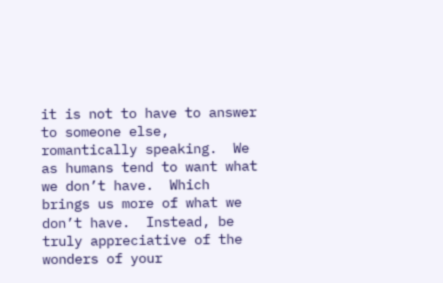it is not to have to answer to someone else, romantically speaking.  We as humans tend to want what we don’t have.  Which brings us more of what we don’t have.  Instead, be truly appreciative of the wonders of your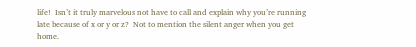life!  Isn’t it truly marvelous not have to call and explain why you’re running late because of x or y or z?  Not to mention the silent anger when you get home.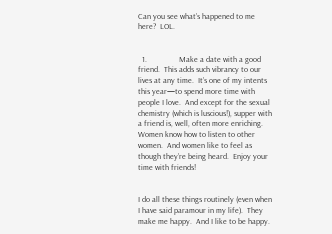Can you see what’s happened to me here?  LOL.


  1.                Make a date with a good friend.  This adds such vibrancy to our lives at any time.  It’s one of my intents this year—to spend more time with people I love.  And except for the sexual chemistry (which is luscious!), supper with a friend is, well, often more enriching.  Women know how to listen to other women.  And women like to feel as though they’re being heard.  Enjoy your time with friends!


I do all these things routinely (even when I have said paramour in my life).  They make me happy.  And I like to be happy.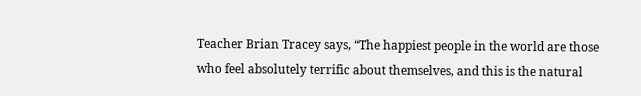Teacher Brian Tracey says, “The happiest people in the world are those who feel absolutely terrific about themselves, and this is the natural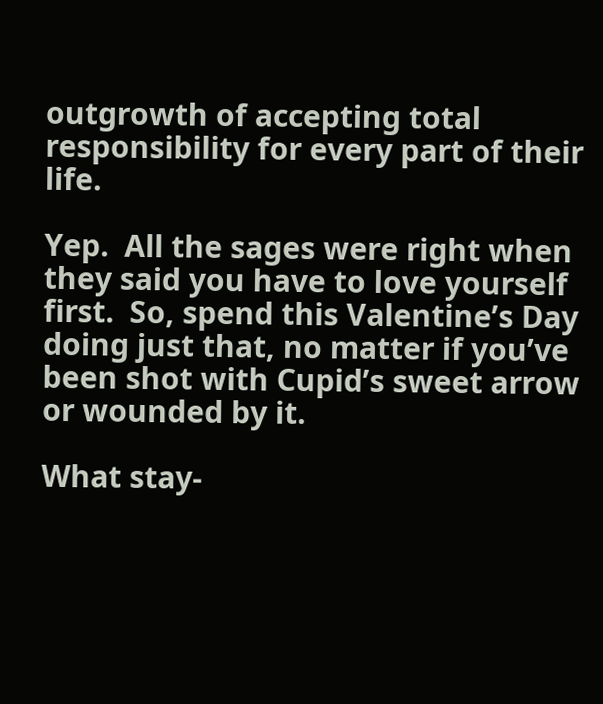outgrowth of accepting total responsibility for every part of their life.

Yep.  All the sages were right when they said you have to love yourself first.  So, spend this Valentine’s Day doing just that, no matter if you’ve been shot with Cupid’s sweet arrow or wounded by it.

What stay-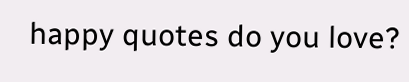happy quotes do you love?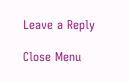Leave a Reply

Close Menu